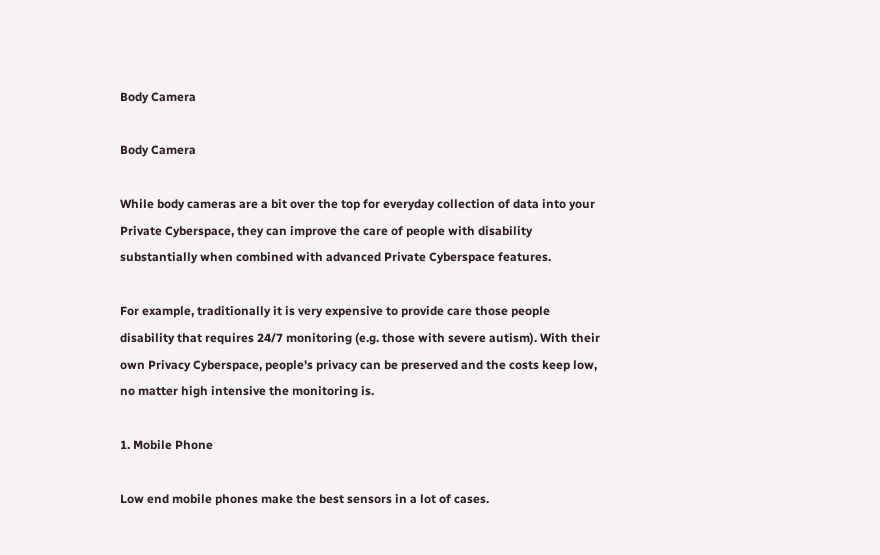Body Camera

Body Camera

While body cameras are a bit over the top for everyday collection of data into your Private Cyberspace, they can improve the care of people with disability substantially when combined with advanced Private Cyberspace features.

For example, traditionally it is very expensive to provide care those people disability that requires 24/7 monitoring (e.g. those with severe autism). With their own Privacy Cyberspace, people's privacy can be preserved and the costs keep low, no matter high intensive the monitoring is.

1. Mobile Phone

Low end mobile phones make the best sensors in a lot of cases.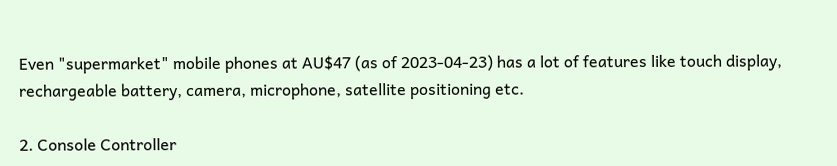Even "supermarket" mobile phones at AU$47 (as of 2023-04-23) has a lot of features like touch display, rechargeable battery, camera, microphone, satellite positioning etc.

2. Console Controller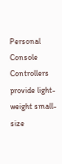Personal Console Controllers provide light-weight small-size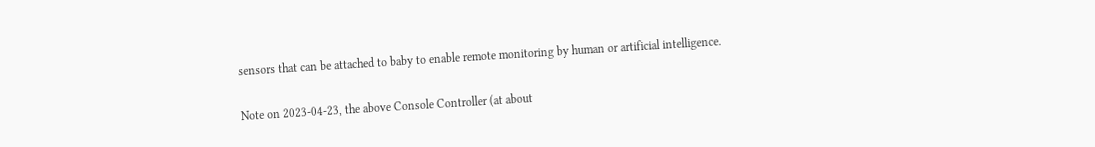sensors that can be attached to baby to enable remote monitoring by human or artificial intelligence.


Note on 2023-04-23, the above Console Controller (at about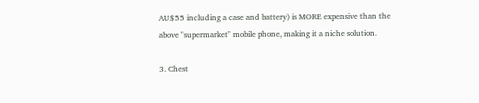AU$55 including a case and battery) is MORE expensive than the above "supermarket" mobile phone, making it a niche solution.

3. Chest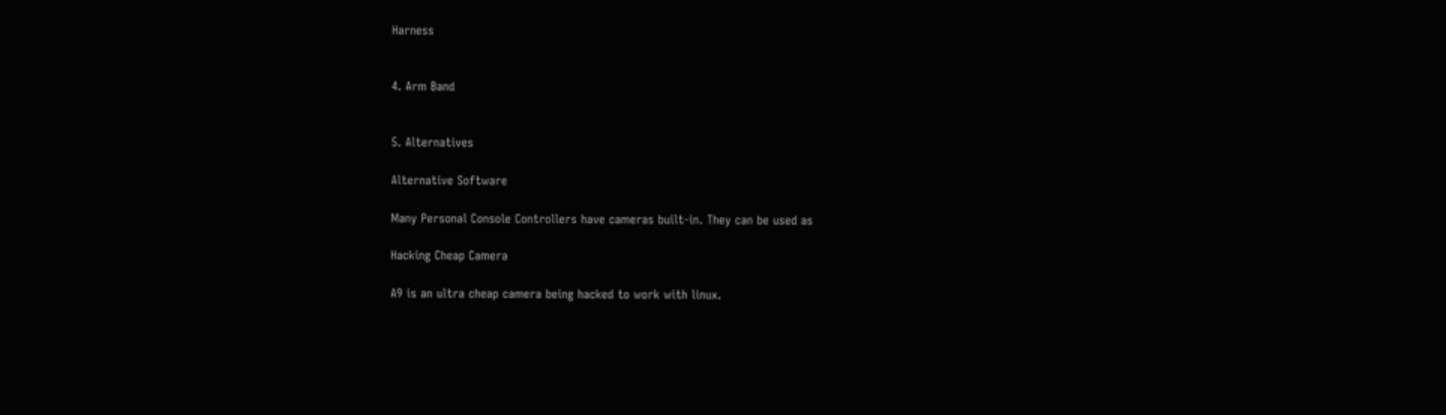Harness


4. Arm Band


5. Alternatives

Alternative Software

Many Personal Console Controllers have cameras built-in. They can be used as

Hacking Cheap Camera

A9 is an ultra cheap camera being hacked to work with linux.